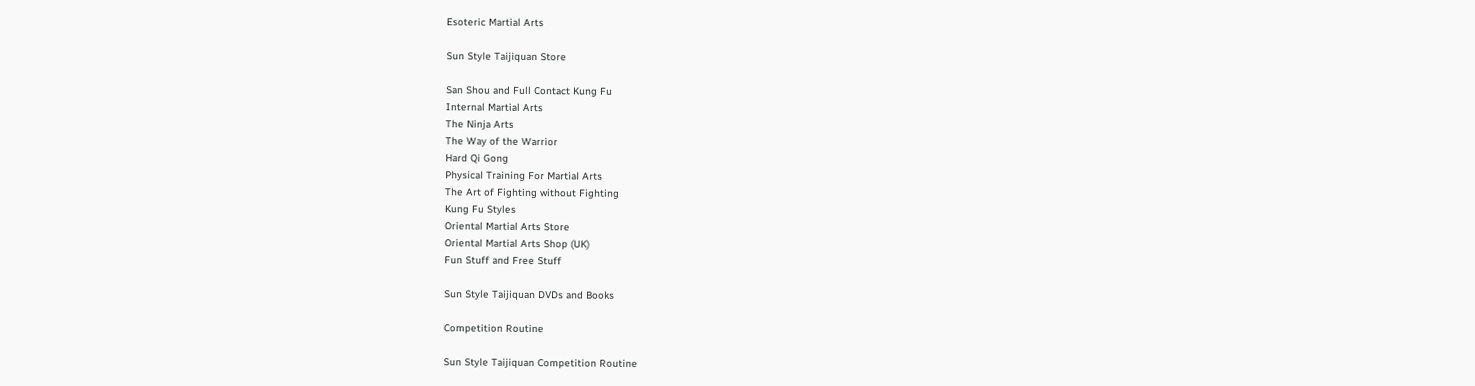Esoteric Martial Arts

Sun Style Taijiquan Store

San Shou and Full Contact Kung Fu
Internal Martial Arts
The Ninja Arts
The Way of the Warrior
Hard Qi Gong
Physical Training For Martial Arts
The Art of Fighting without Fighting
Kung Fu Styles
Oriental Martial Arts Store
Oriental Martial Arts Shop (UK)
Fun Stuff and Free Stuff

Sun Style Taijiquan DVDs and Books

Competition Routine

Sun Style Taijiquan Competition Routine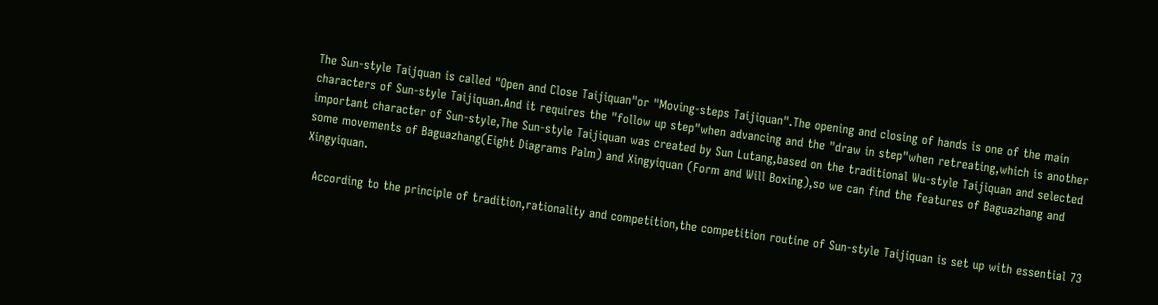The Sun-style Taijquan is called "Open and Close Taijiquan"or "Moving-steps Taijiquan".The opening and closing of hands is one of the main characters of Sun-style Taijiquan.And it requires the "follow up step"when advancing and the "draw in step"when retreating,which is another important character of Sun-style,The Sun-style Taijiquan was created by Sun Lutang,based on the traditional Wu-style Taijiquan and selected some movements of Baguazhang(Eight Diagrams Palm) and Xingyiquan (Form and Will Boxing),so we can find the features of Baguazhang and Xingyiquan.

  According to the principle of tradition,rationality and competition,the competition routine of Sun-style Taijiquan is set up with essential 73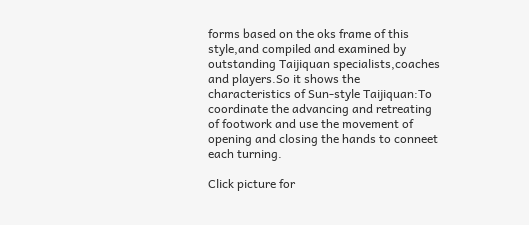forms based on the oks frame of this style,and compiled and examined by outstanding Taijiquan specialists,coaches and players.So it shows the characteristics of Sun-style Taijiquan:To coordinate the advancing and retreating of footwork and use the movement of opening and closing the hands to conneet each turning.

Click picture for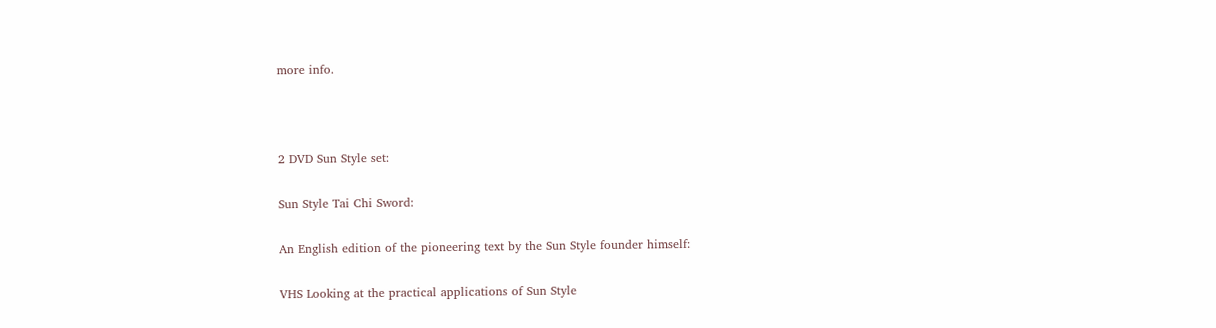more info.



2 DVD Sun Style set:

Sun Style Tai Chi Sword:

An English edition of the pioneering text by the Sun Style founder himself:

VHS Looking at the practical applications of Sun Style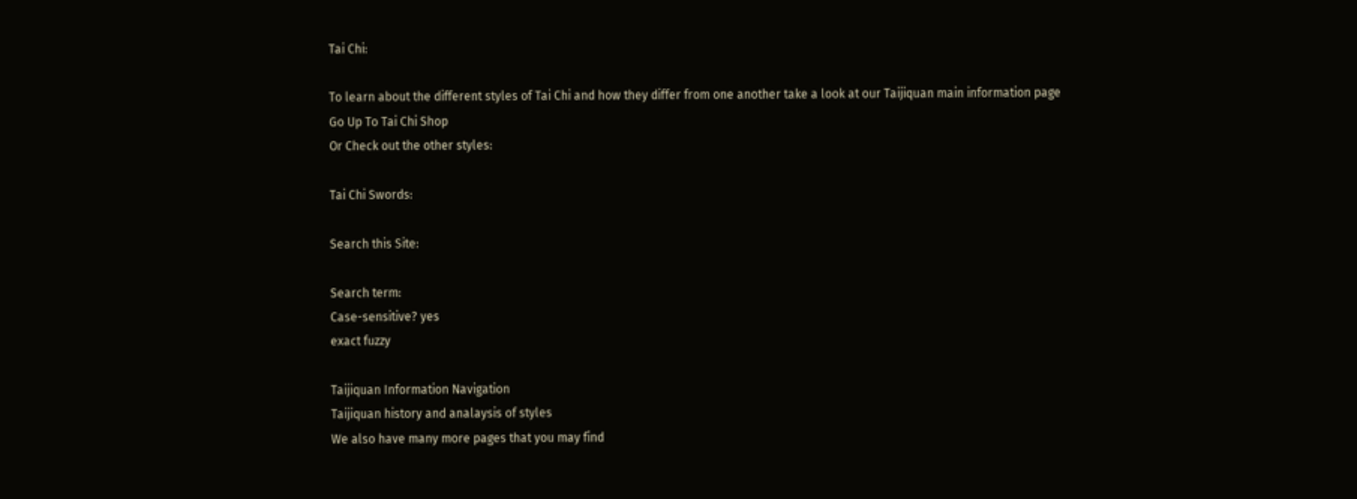Tai Chi:

To learn about the different styles of Tai Chi and how they differ from one another take a look at our Taijiquan main information page
Go Up To Tai Chi Shop
Or Check out the other styles:

Tai Chi Swords:

Search this Site:

Search term:
Case-sensitive? yes
exact fuzzy

Taijiquan Information Navigation
Taijiquan history and analaysis of styles
We also have many more pages that you may find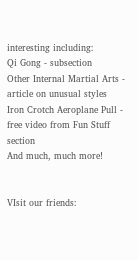interesting including:
Qi Gong - subsection
Other Internal Martial Arts - article on unusual styles
Iron Crotch Aeroplane Pull - free video from Fun Stuff section
And much, much more!


VIsit our friends: